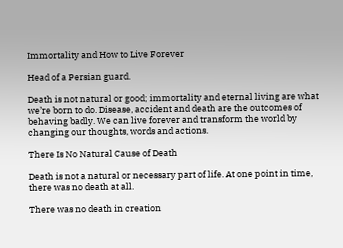Immortality and How to Live Forever

Head of a Persian guard.

Death is not natural or good; immortality and eternal living are what we’re born to do. Disease, accident and death are the outcomes of behaving badly. We can live forever and transform the world by changing our thoughts, words and actions.

There Is No Natural Cause of Death

Death is not a natural or necessary part of life. At one point in time, there was no death at all.

There was no death in creation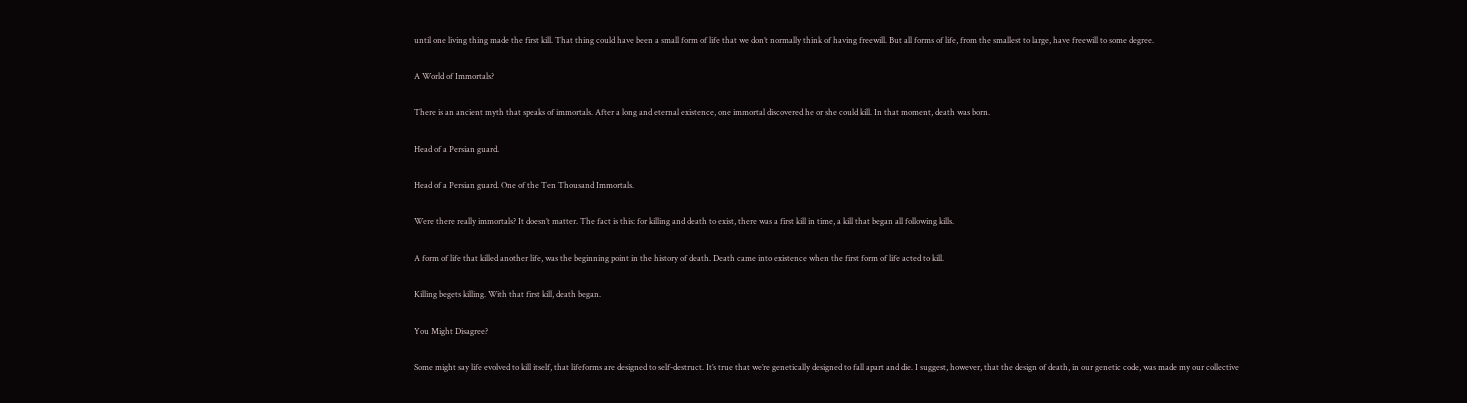until one living thing made the first kill. That thing could have been a small form of life that we don’t normally think of having freewill. But all forms of life, from the smallest to large, have freewill to some degree.

A World of Immortals?

There is an ancient myth that speaks of immortals. After a long and eternal existence, one immortal discovered he or she could kill. In that moment, death was born.

Head of a Persian guard.

Head of a Persian guard. One of the Ten Thousand Immortals.

Were there really immortals? It doesn’t matter. The fact is this: for killing and death to exist, there was a first kill in time, a kill that began all following kills.

A form of life that killed another life, was the beginning point in the history of death. Death came into existence when the first form of life acted to kill.

Killing begets killing. With that first kill, death began.

You Might Disagree?

Some might say life evolved to kill itself, that lifeforms are designed to self-destruct. It’s true that we’re genetically designed to fall apart and die. I suggest, however, that the design of death, in our genetic code, was made my our collective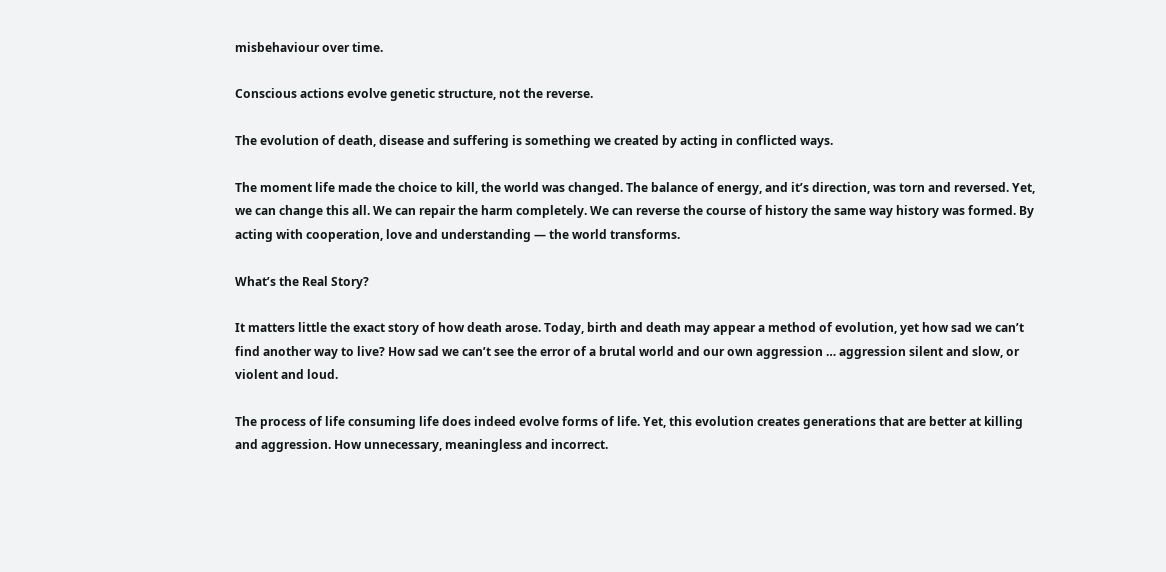misbehaviour over time.

Conscious actions evolve genetic structure, not the reverse.

The evolution of death, disease and suffering is something we created by acting in conflicted ways.

The moment life made the choice to kill, the world was changed. The balance of energy, and it’s direction, was torn and reversed. Yet, we can change this all. We can repair the harm completely. We can reverse the course of history the same way history was formed. By acting with cooperation, love and understanding — the world transforms.

What’s the Real Story?

It matters little the exact story of how death arose. Today, birth and death may appear a method of evolution, yet how sad we can’t find another way to live? How sad we can’t see the error of a brutal world and our own aggression … aggression silent and slow, or violent and loud.

The process of life consuming life does indeed evolve forms of life. Yet, this evolution creates generations that are better at killing and aggression. How unnecessary, meaningless and incorrect.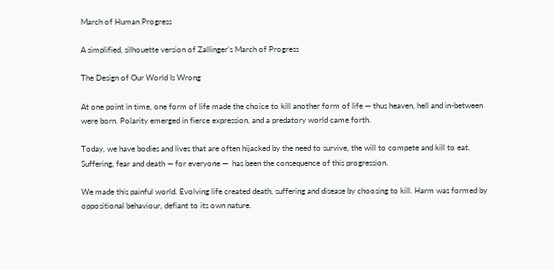March of Human Progress

A simplified, silhouette version of Zallinger’s March of Progress

The Design of Our World Is Wrong

At one point in time, one form of life made the choice to kill another form of life — thus heaven, hell and in-between were born. Polarity emerged in fierce expression, and a predatory world came forth.

Today, we have bodies and lives that are often hijacked by the need to survive, the will to compete and kill to eat. Suffering, fear and death — for everyone —  has been the consequence of this progression.

We made this painful world. Evolving life created death, suffering and disease by choosing to kill. Harm was formed by oppositional behaviour, defiant to its own nature.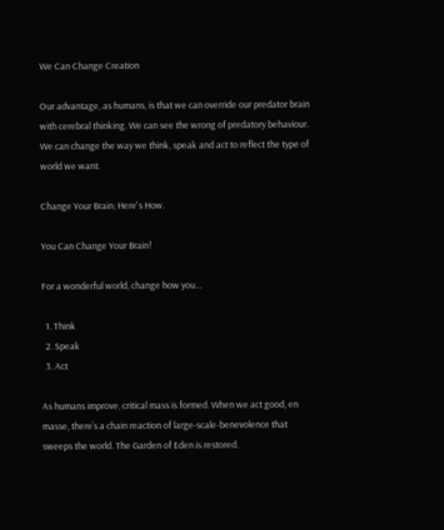We Can Change Creation

Our advantage, as humans, is that we can override our predator brain with cerebral thinking. We can see the wrong of predatory behaviour. We can change the way we think, speak and act to reflect the type of world we want.

Change Your Brain; Here's How.

You Can Change Your Brain!

For a wonderful world, change how you…

  1. Think
  2. Speak
  3. Act

As humans improve, critical mass is formed. When we act good, en masse, there’s a chain reaction of large-scale-benevolence that sweeps the world. The Garden of Eden is restored.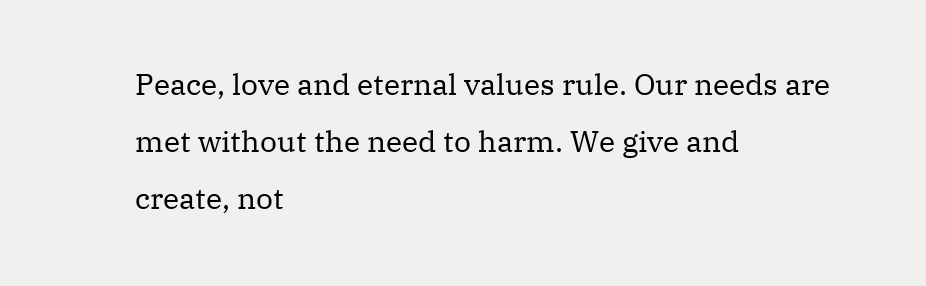Peace, love and eternal values rule. Our needs are met without the need to harm. We give and create, not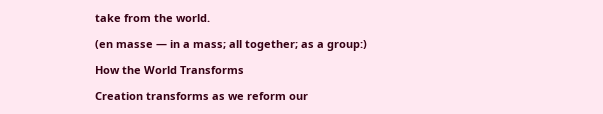take from the world.

(en masse — in a mass; all together; as a group:)

How the World Transforms

Creation transforms as we reform our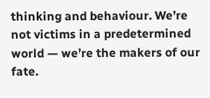thinking and behaviour. We’re not victims in a predetermined world — we’re the makers of our fate.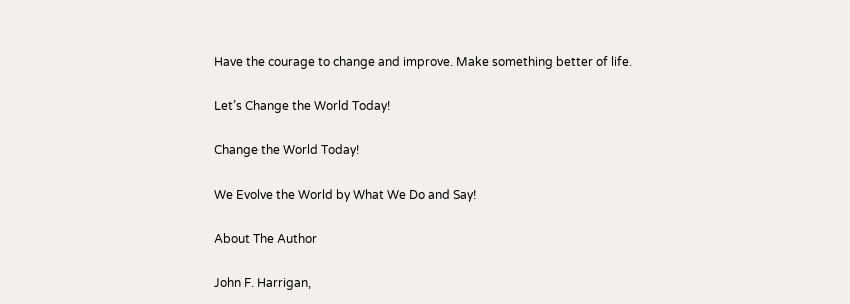Have the courage to change and improve. Make something better of life.

Let’s Change the World Today!

Change the World Today!

We Evolve the World by What We Do and Say!

About The Author

John F. Harrigan,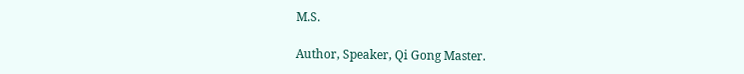M.S.

Author, Speaker, Qi Gong Master.